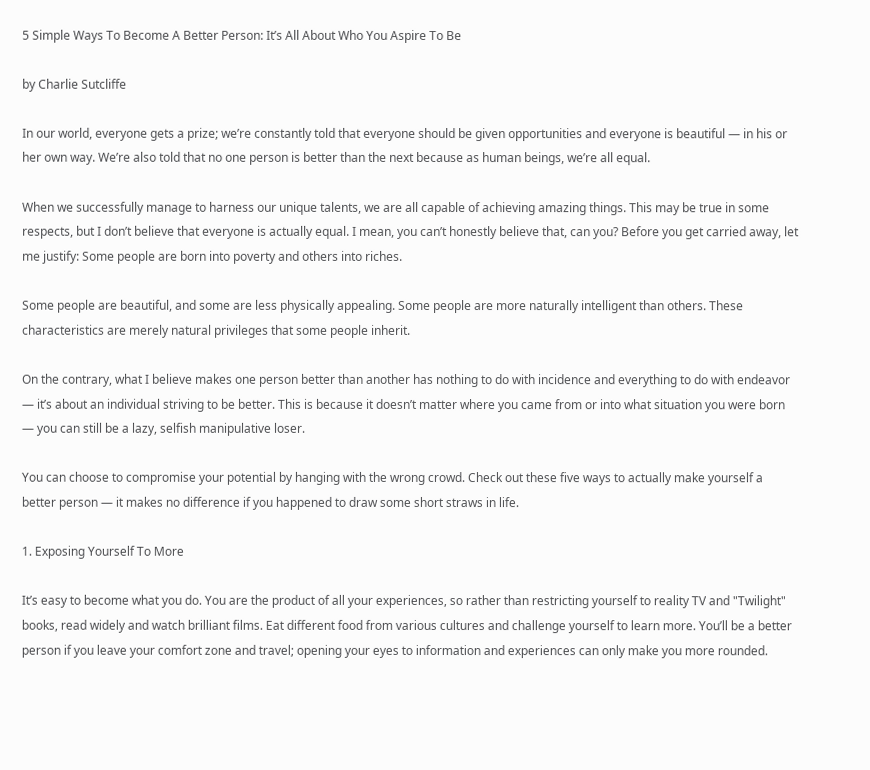5 Simple Ways To Become A Better Person: It’s All About Who You Aspire To Be

by Charlie Sutcliffe

In our world, everyone gets a prize; we’re constantly told that everyone should be given opportunities and everyone is beautiful — in his or her own way. We’re also told that no one person is better than the next because as human beings, we’re all equal.

When we successfully manage to harness our unique talents, we are all capable of achieving amazing things. This may be true in some respects, but I don’t believe that everyone is actually equal. I mean, you can’t honestly believe that, can you? Before you get carried away, let me justify: Some people are born into poverty and others into riches.

Some people are beautiful, and some are less physically appealing. Some people are more naturally intelligent than others. These characteristics are merely natural privileges that some people inherit.

On the contrary, what I believe makes one person better than another has nothing to do with incidence and everything to do with endeavor — it’s about an individual striving to be better. This is because it doesn’t matter where you came from or into what situation you were born — you can still be a lazy, selfish manipulative loser.

You can choose to compromise your potential by hanging with the wrong crowd. Check out these five ways to actually make yourself a better person — it makes no difference if you happened to draw some short straws in life.

1. Exposing Yourself To More

It’s easy to become what you do. You are the product of all your experiences, so rather than restricting yourself to reality TV and "Twilight" books, read widely and watch brilliant films. Eat different food from various cultures and challenge yourself to learn more. You’ll be a better person if you leave your comfort zone and travel; opening your eyes to information and experiences can only make you more rounded.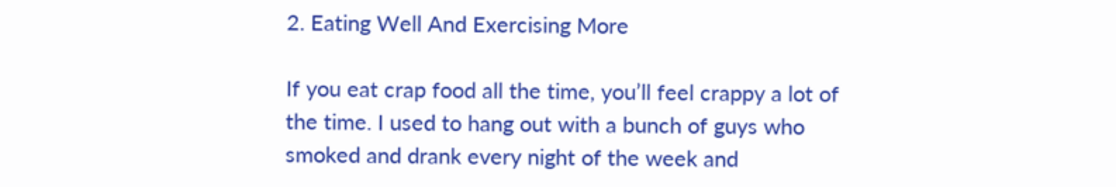2. Eating Well And Exercising More

If you eat crap food all the time, you’ll feel crappy a lot of the time. I used to hang out with a bunch of guys who smoked and drank every night of the week and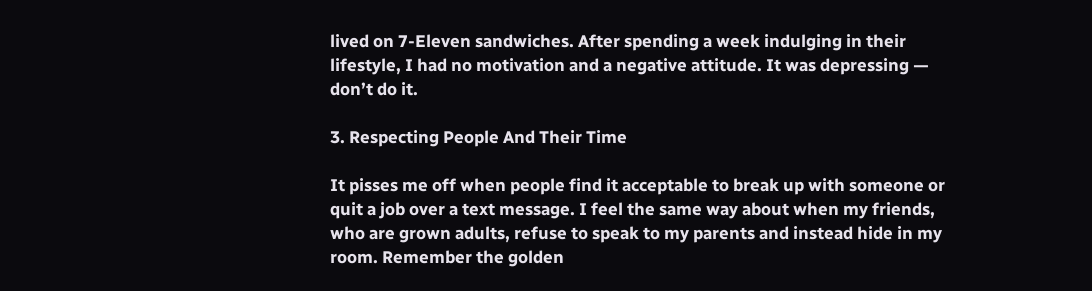lived on 7-Eleven sandwiches. After spending a week indulging in their lifestyle, I had no motivation and a negative attitude. It was depressing — don’t do it.

3. Respecting People And Their Time

It pisses me off when people find it acceptable to break up with someone or quit a job over a text message. I feel the same way about when my friends, who are grown adults, refuse to speak to my parents and instead hide in my room. Remember the golden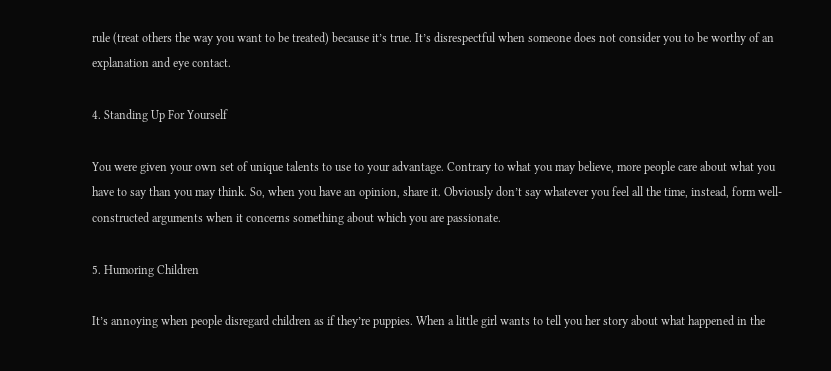rule (treat others the way you want to be treated) because it’s true. It’s disrespectful when someone does not consider you to be worthy of an explanation and eye contact.

4. Standing Up For Yourself

You were given your own set of unique talents to use to your advantage. Contrary to what you may believe, more people care about what you have to say than you may think. So, when you have an opinion, share it. Obviously don’t say whatever you feel all the time, instead, form well-constructed arguments when it concerns something about which you are passionate.

5. Humoring Children

It’s annoying when people disregard children as if they’re puppies. When a little girl wants to tell you her story about what happened in the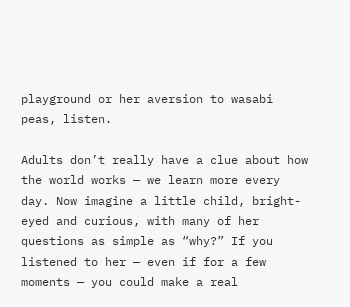playground or her aversion to wasabi peas, listen.

Adults don’t really have a clue about how the world works — we learn more every day. Now imagine a little child, bright-eyed and curious, with many of her questions as simple as “why?” If you listened to her — even if for a few moments — you could make a real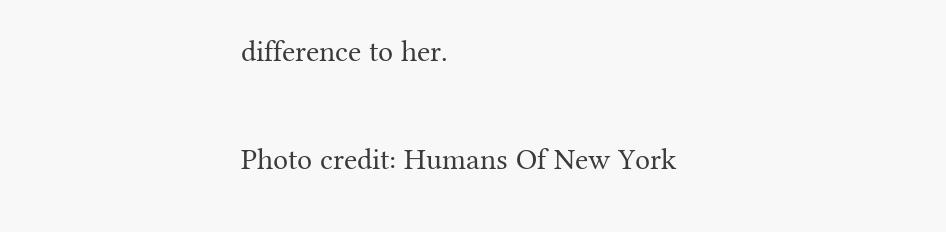difference to her.

Photo credit: Humans Of New York